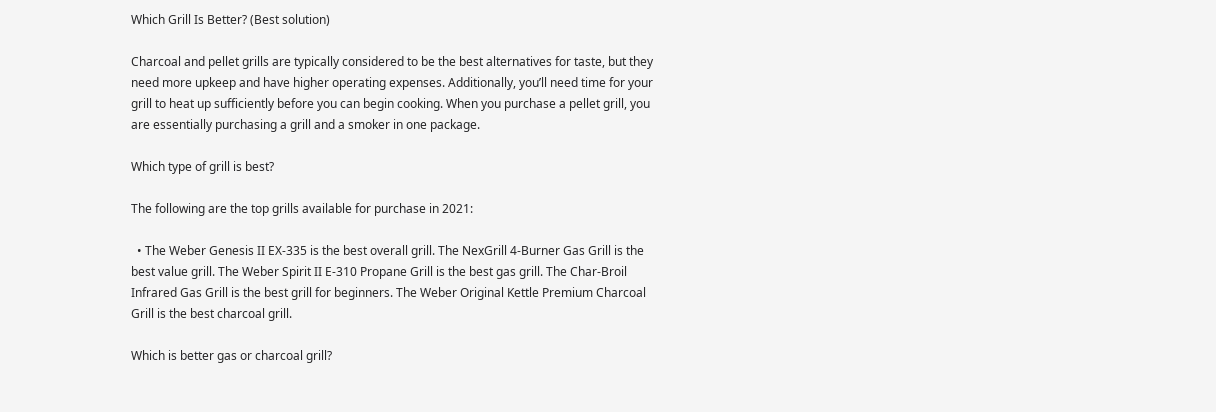Which Grill Is Better? (Best solution)

Charcoal and pellet grills are typically considered to be the best alternatives for taste, but they need more upkeep and have higher operating expenses. Additionally, you’ll need time for your grill to heat up sufficiently before you can begin cooking. When you purchase a pellet grill, you are essentially purchasing a grill and a smoker in one package.

Which type of grill is best?

The following are the top grills available for purchase in 2021:

  • The Weber Genesis II EX-335 is the best overall grill. The NexGrill 4-Burner Gas Grill is the best value grill. The Weber Spirit II E-310 Propane Grill is the best gas grill. The Char-Broil Infrared Gas Grill is the best grill for beginners. The Weber Original Kettle Premium Charcoal Grill is the best charcoal grill.

Which is better gas or charcoal grill?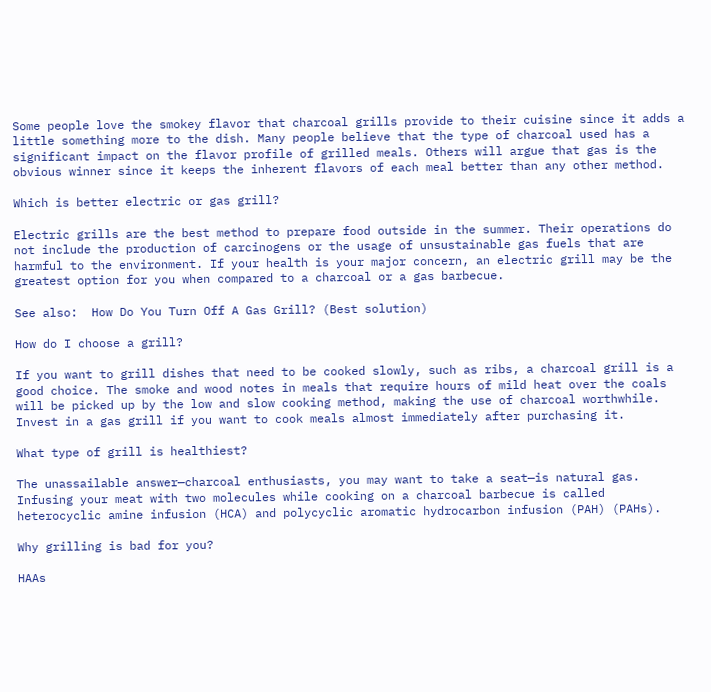Some people love the smokey flavor that charcoal grills provide to their cuisine since it adds a little something more to the dish. Many people believe that the type of charcoal used has a significant impact on the flavor profile of grilled meals. Others will argue that gas is the obvious winner since it keeps the inherent flavors of each meal better than any other method.

Which is better electric or gas grill?

Electric grills are the best method to prepare food outside in the summer. Their operations do not include the production of carcinogens or the usage of unsustainable gas fuels that are harmful to the environment. If your health is your major concern, an electric grill may be the greatest option for you when compared to a charcoal or a gas barbecue.

See also:  How Do You Turn Off A Gas Grill? (Best solution)

How do I choose a grill?

If you want to grill dishes that need to be cooked slowly, such as ribs, a charcoal grill is a good choice. The smoke and wood notes in meals that require hours of mild heat over the coals will be picked up by the low and slow cooking method, making the use of charcoal worthwhile. Invest in a gas grill if you want to cook meals almost immediately after purchasing it.

What type of grill is healthiest?

The unassailable answer—charcoal enthusiasts, you may want to take a seat—is natural gas. Infusing your meat with two molecules while cooking on a charcoal barbecue is called heterocyclic amine infusion (HCA) and polycyclic aromatic hydrocarbon infusion (PAH) (PAHs).

Why grilling is bad for you?

HAAs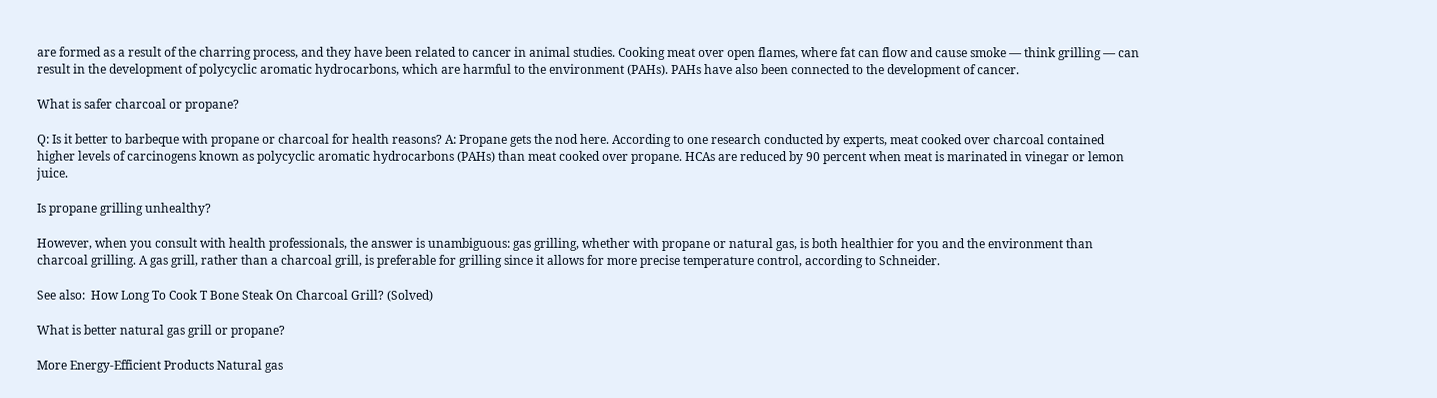are formed as a result of the charring process, and they have been related to cancer in animal studies. Cooking meat over open flames, where fat can flow and cause smoke — think grilling — can result in the development of polycyclic aromatic hydrocarbons, which are harmful to the environment (PAHs). PAHs have also been connected to the development of cancer.

What is safer charcoal or propane?

Q: Is it better to barbeque with propane or charcoal for health reasons? A: Propane gets the nod here. According to one research conducted by experts, meat cooked over charcoal contained higher levels of carcinogens known as polycyclic aromatic hydrocarbons (PAHs) than meat cooked over propane. HCAs are reduced by 90 percent when meat is marinated in vinegar or lemon juice.

Is propane grilling unhealthy?

However, when you consult with health professionals, the answer is unambiguous: gas grilling, whether with propane or natural gas, is both healthier for you and the environment than charcoal grilling. A gas grill, rather than a charcoal grill, is preferable for grilling since it allows for more precise temperature control, according to Schneider.

See also:  How Long To Cook T Bone Steak On Charcoal Grill? (Solved)

What is better natural gas grill or propane?

More Energy-Efficient Products Natural gas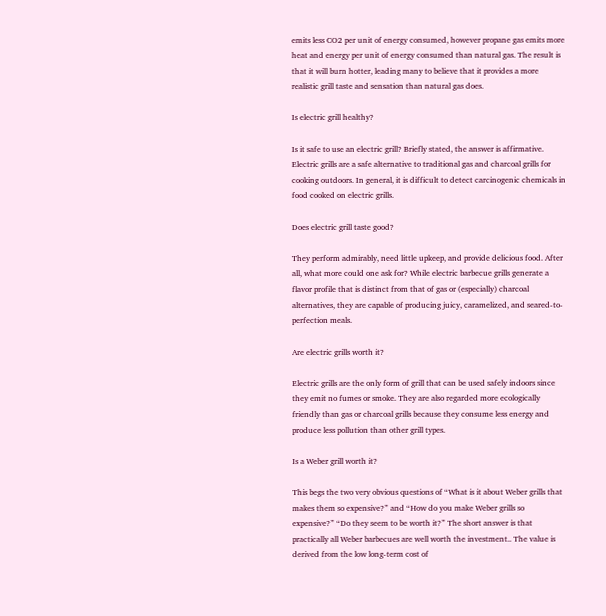emits less CO2 per unit of energy consumed, however propane gas emits more heat and energy per unit of energy consumed than natural gas. The result is that it will burn hotter, leading many to believe that it provides a more realistic grill taste and sensation than natural gas does.

Is electric grill healthy?

Is it safe to use an electric grill? Briefly stated, the answer is affirmative. Electric grills are a safe alternative to traditional gas and charcoal grills for cooking outdoors. In general, it is difficult to detect carcinogenic chemicals in food cooked on electric grills.

Does electric grill taste good?

They perform admirably, need little upkeep, and provide delicious food. After all, what more could one ask for? While electric barbecue grills generate a flavor profile that is distinct from that of gas or (especially) charcoal alternatives, they are capable of producing juicy, caramelized, and seared-to-perfection meals.

Are electric grills worth it?

Electric grills are the only form of grill that can be used safely indoors since they emit no fumes or smoke. They are also regarded more ecologically friendly than gas or charcoal grills because they consume less energy and produce less pollution than other grill types.

Is a Weber grill worth it?

This begs the two very obvious questions of “What is it about Weber grills that makes them so expensive?” and “How do you make Weber grills so expensive?” “Do they seem to be worth it?” The short answer is that practically all Weber barbecues are well worth the investment.. The value is derived from the low long-term cost of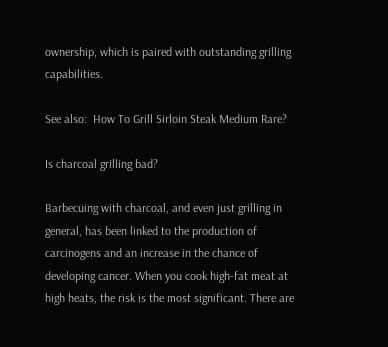ownership, which is paired with outstanding grilling capabilities.

See also:  How To Grill Sirloin Steak Medium Rare?

Is charcoal grilling bad?

Barbecuing with charcoal, and even just grilling in general, has been linked to the production of carcinogens and an increase in the chance of developing cancer. When you cook high-fat meat at high heats, the risk is the most significant. There are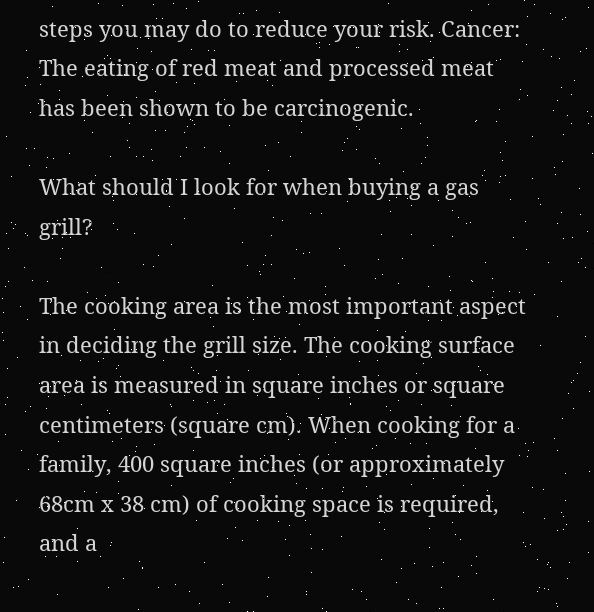steps you may do to reduce your risk. Cancer: The eating of red meat and processed meat has been shown to be carcinogenic.

What should I look for when buying a gas grill?

The cooking area is the most important aspect in deciding the grill size. The cooking surface area is measured in square inches or square centimeters (square cm). When cooking for a family, 400 square inches (or approximately 68cm x 38 cm) of cooking space is required, and a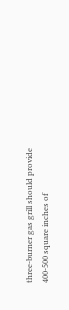three-burner gas grill should provide 400-500 square inches of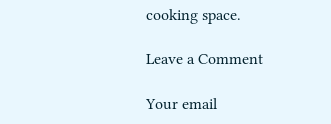cooking space.

Leave a Comment

Your email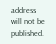address will not be published.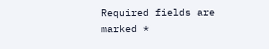Required fields are marked *